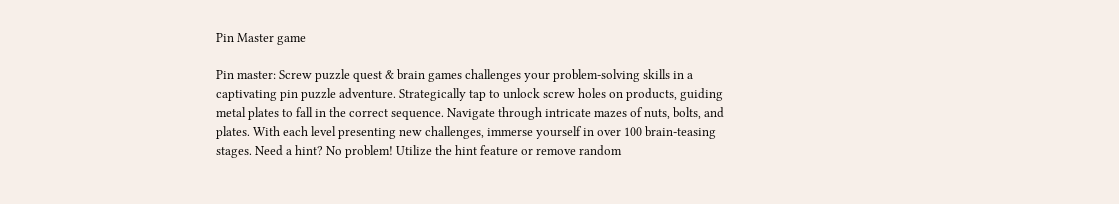Pin Master game

Pin master: Screw puzzle quest & brain games challenges your problem-solving skills in a captivating pin puzzle adventure. Strategically tap to unlock screw holes on products, guiding metal plates to fall in the correct sequence. Navigate through intricate mazes of nuts, bolts, and plates. With each level presenting new challenges, immerse yourself in over 100 brain-teasing stages. Need a hint? No problem! Utilize the hint feature or remove random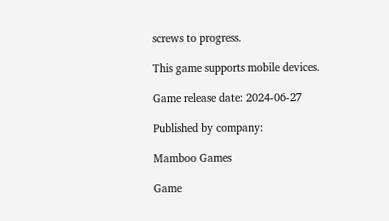screws to progress.

This game supports mobile devices.

Game release date: 2024-06-27

Published by company:

Mamboo Games

Game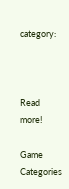category:



Read more!

Game Categories